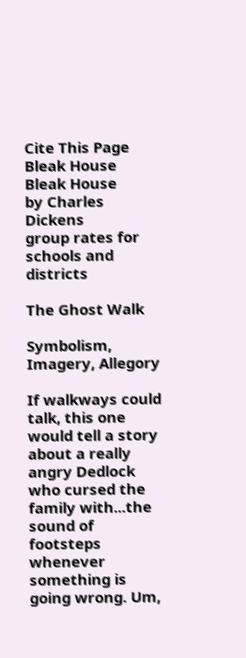Cite This Page
Bleak House
Bleak House
by Charles Dickens
group rates for schools and districts

The Ghost Walk

Symbolism, Imagery, Allegory

If walkways could talk, this one would tell a story about a really angry Dedlock who cursed the family with...the sound of footsteps whenever something is going wrong. Um,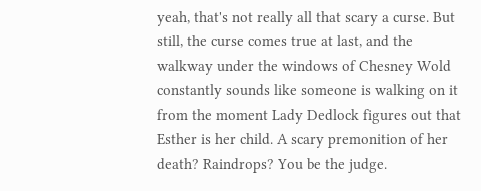yeah, that's not really all that scary a curse. But still, the curse comes true at last, and the walkway under the windows of Chesney Wold constantly sounds like someone is walking on it from the moment Lady Dedlock figures out that Esther is her child. A scary premonition of her death? Raindrops? You be the judge.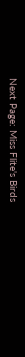Next Page: Miss Flite's Birds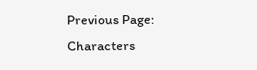Previous Page: Characters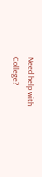Need help with College?